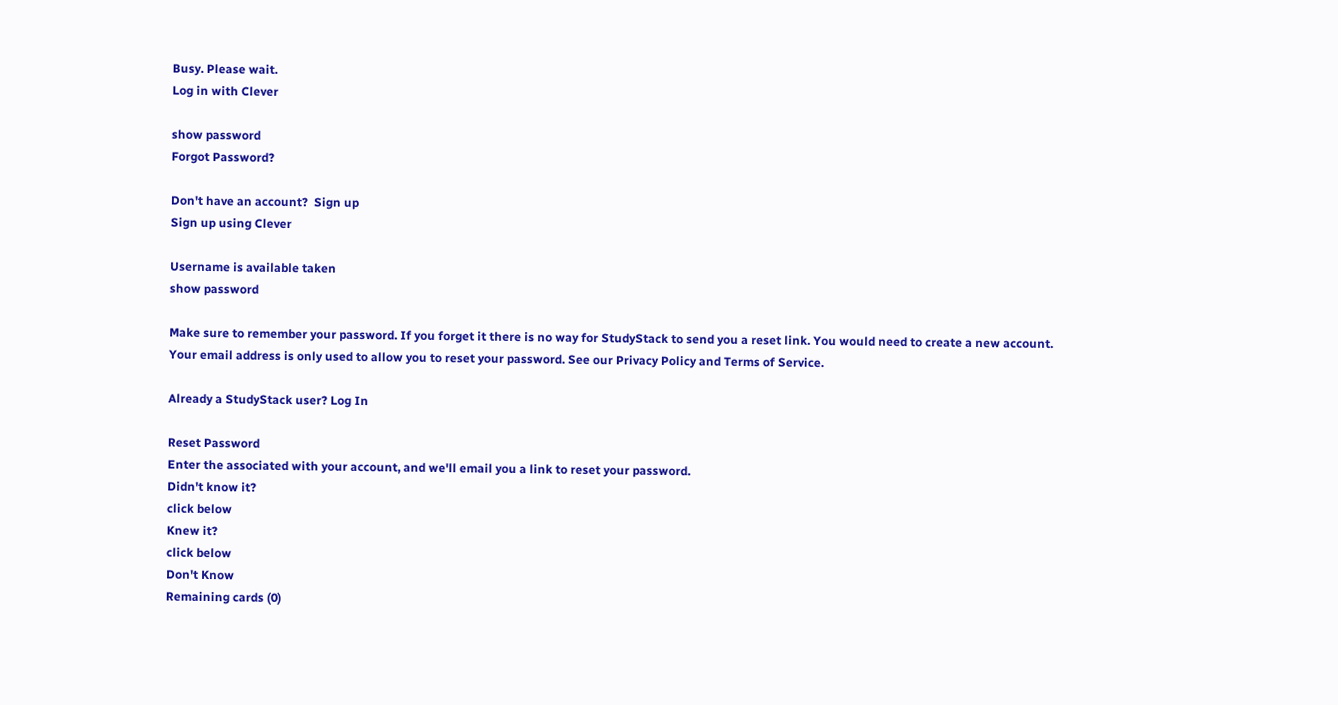Busy. Please wait.
Log in with Clever

show password
Forgot Password?

Don't have an account?  Sign up
Sign up using Clever

Username is available taken
show password

Make sure to remember your password. If you forget it there is no way for StudyStack to send you a reset link. You would need to create a new account.
Your email address is only used to allow you to reset your password. See our Privacy Policy and Terms of Service.

Already a StudyStack user? Log In

Reset Password
Enter the associated with your account, and we'll email you a link to reset your password.
Didn't know it?
click below
Knew it?
click below
Don't Know
Remaining cards (0)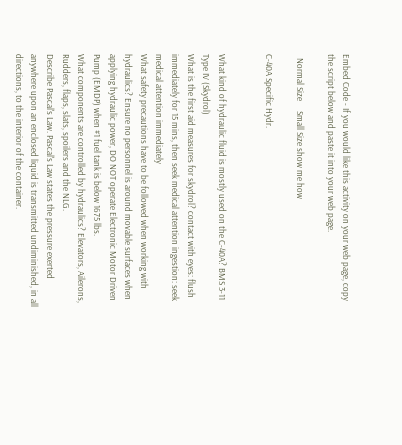Embed Code - If you would like this activity on your web page, copy the script below and paste it into your web page.

  Normal Size     Small Size show me how

C-40A Specific Hydr.


What kind of hydraulic fluid is mostly used on the C-40A? BMS 3-11 Type IV (Skydrol)
What is the first aid measures for skydrol? contact with eyes: flush immediately for 15 mins, then seek medical attention ingestion: seek medical attention immediately
What safety precautions have to be followed when working with hydraulics? Ensure no personnel is around movable surfaces when applying hydraulic power, DO NOT operate Electronic Motor Driven Pump (EMDP) when #1 fuel tank is below 1675 lbs.
What components are controlled by hydraulics? Elevators, Ailerons, Rudders, flaps, slats, spoilers and the NLG.
Describe Pascal's Law. Pascal's Law states the pressure exerted anywhere upon an enclosed liquid is transmitted undiminished, in all directions, to the interior of the container.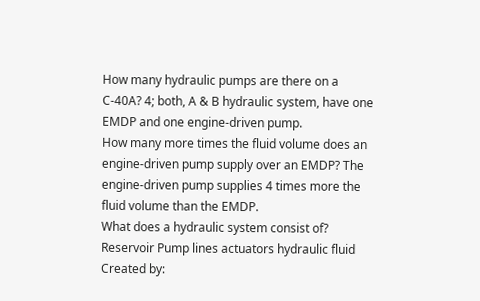How many hydraulic pumps are there on a C-40A? 4; both, A & B hydraulic system, have one EMDP and one engine-driven pump.
How many more times the fluid volume does an engine-driven pump supply over an EMDP? The engine-driven pump supplies 4 times more the fluid volume than the EMDP.
What does a hydraulic system consist of? Reservoir Pump lines actuators hydraulic fluid
Created by: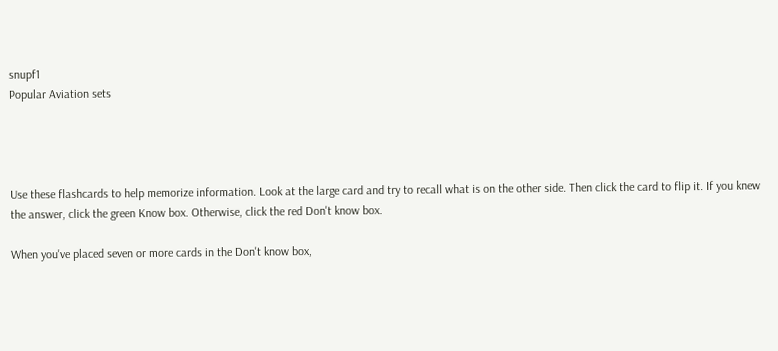snupf1
Popular Aviation sets




Use these flashcards to help memorize information. Look at the large card and try to recall what is on the other side. Then click the card to flip it. If you knew the answer, click the green Know box. Otherwise, click the red Don't know box.

When you've placed seven or more cards in the Don't know box,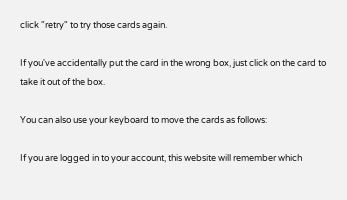click "retry" to try those cards again.

If you've accidentally put the card in the wrong box, just click on the card to take it out of the box.

You can also use your keyboard to move the cards as follows:

If you are logged in to your account, this website will remember which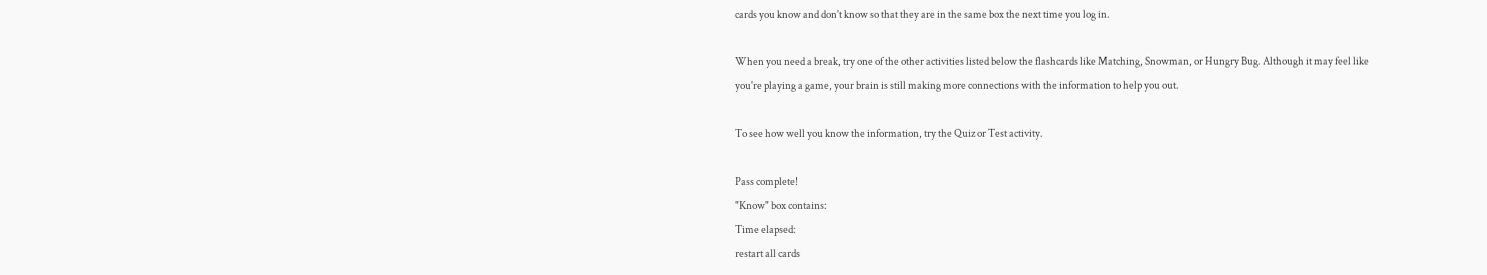cards you know and don't know so that they are in the same box the next time you log in.

When you need a break, try one of the other activities listed below the flashcards like Matching, Snowman, or Hungry Bug. Although it may feel like you're playing a game, your brain is still making more connections with the information to help you out.

To see how well you know the information, try the Quiz or Test activity.

Pass complete!
"Know" box contains:
Time elapsed:
restart all cards